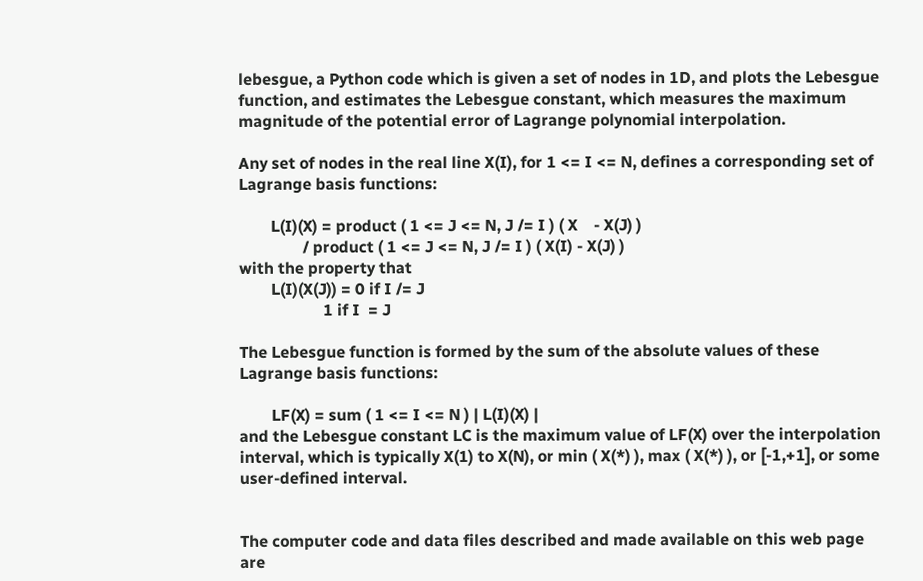lebesgue, a Python code which is given a set of nodes in 1D, and plots the Lebesgue function, and estimates the Lebesgue constant, which measures the maximum magnitude of the potential error of Lagrange polynomial interpolation.

Any set of nodes in the real line X(I), for 1 <= I <= N, defines a corresponding set of Lagrange basis functions:

        L(I)(X) = product ( 1 <= J <= N, J /= I ) ( X    - X(J) )
                / product ( 1 <= J <= N, J /= I ) ( X(I) - X(J) )
with the property that
        L(I)(X(J)) = 0 if I /= J
                     1 if I  = J

The Lebesgue function is formed by the sum of the absolute values of these Lagrange basis functions:

        LF(X) = sum ( 1 <= I <= N ) | L(I)(X) |
and the Lebesgue constant LC is the maximum value of LF(X) over the interpolation interval, which is typically X(1) to X(N), or min ( X(*) ), max ( X(*) ), or [-1,+1], or some user-defined interval.


The computer code and data files described and made available on this web page are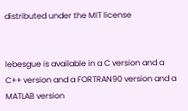distributed under the MIT license


lebesgue is available in a C version and a C++ version and a FORTRAN90 version and a MATLAB version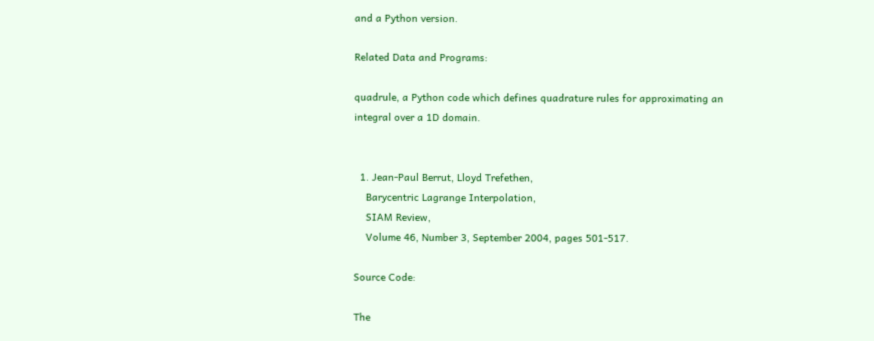and a Python version.

Related Data and Programs:

quadrule, a Python code which defines quadrature rules for approximating an integral over a 1D domain.


  1. Jean-Paul Berrut, Lloyd Trefethen,
    Barycentric Lagrange Interpolation,
    SIAM Review,
    Volume 46, Number 3, September 2004, pages 501-517.

Source Code:

The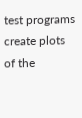test programs create plots of the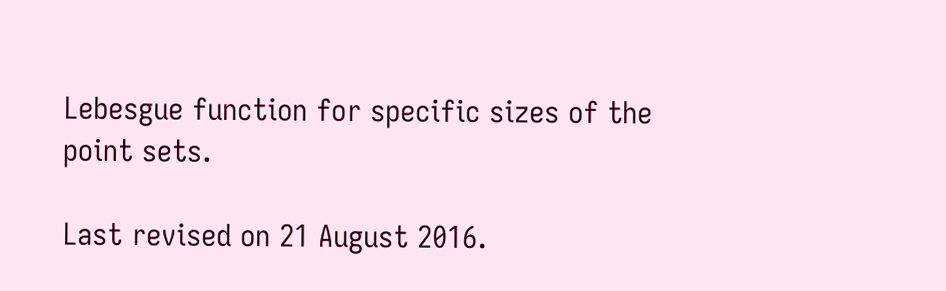Lebesgue function for specific sizes of the point sets.

Last revised on 21 August 2016.